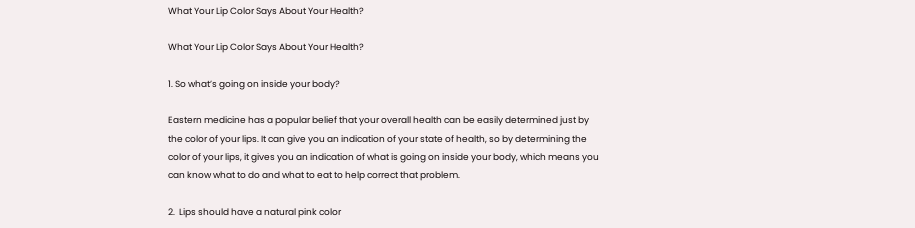What Your Lip Color Says About Your Health?

What Your Lip Color Says About Your Health?

1. So what’s going on inside your body?

Eastern medicine has a popular belief that your overall health can be easily determined just by the color of your lips. It can give you an indication of your state of health, so by determining the color of your lips, it gives you an indication of what is going on inside your body, which means you can know what to do and what to eat to help correct that problem.

2.  Lips should have a natural pink color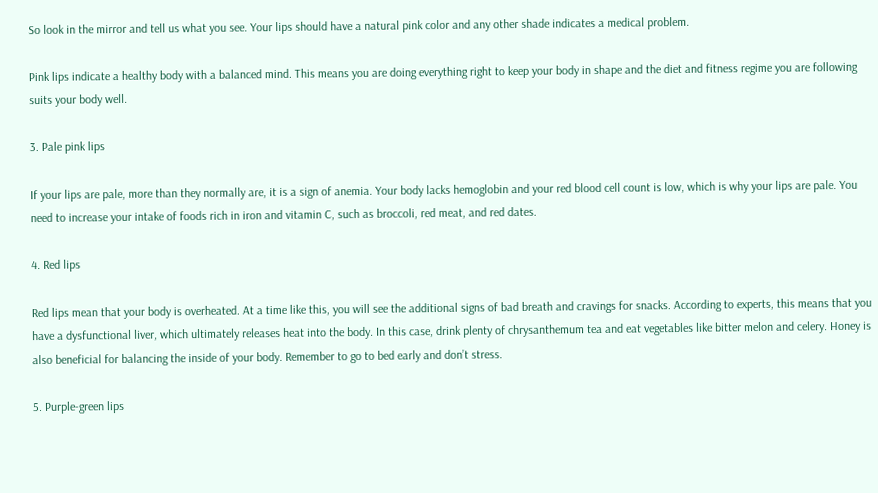So look in the mirror and tell us what you see. Your lips should have a natural pink color and any other shade indicates a medical problem.

Pink lips indicate a healthy body with a balanced mind. This means you are doing everything right to keep your body in shape and the diet and fitness regime you are following suits your body well.

3. Pale pink lips

If your lips are pale, more than they normally are, it is a sign of anemia. Your body lacks hemoglobin and your red blood cell count is low, which is why your lips are pale. You need to increase your intake of foods rich in iron and vitamin C, such as broccoli, red meat, and red dates.

4. Red lips

Red lips mean that your body is overheated. At a time like this, you will see the additional signs of bad breath and cravings for snacks. According to experts, this means that you have a dysfunctional liver, which ultimately releases heat into the body. In this case, drink plenty of chrysanthemum tea and eat vegetables like bitter melon and celery. Honey is also beneficial for balancing the inside of your body. Remember to go to bed early and don’t stress.

5. Purple-green lips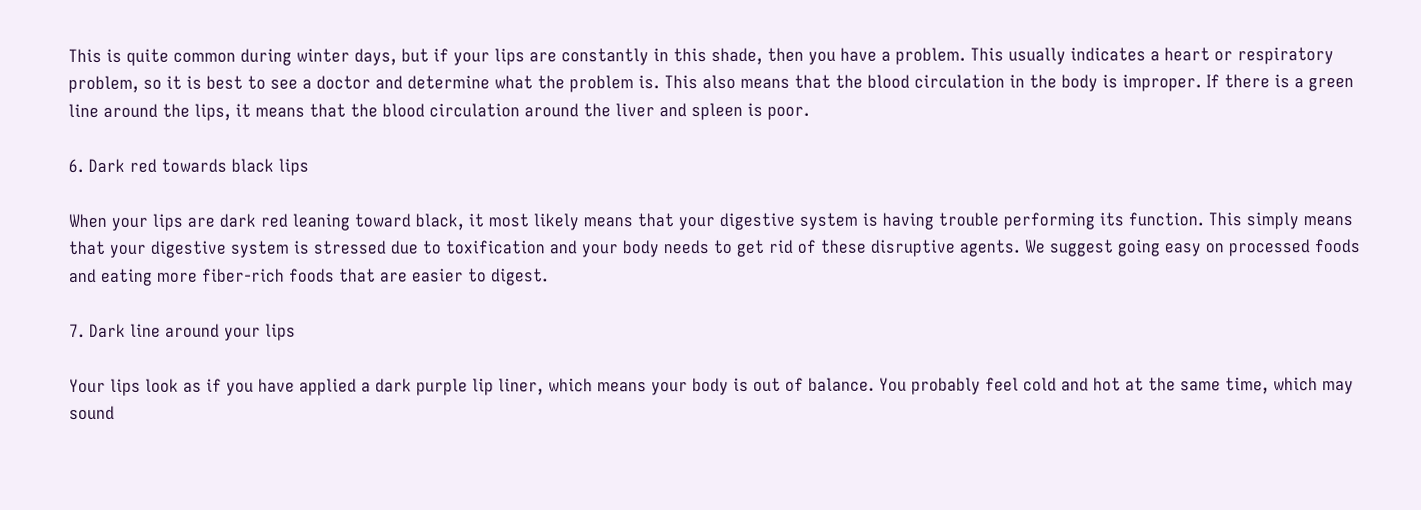This is quite common during winter days, but if your lips are constantly in this shade, then you have a problem. This usually indicates a heart or respiratory problem, so it is best to see a doctor and determine what the problem is. This also means that the blood circulation in the body is improper. If there is a green line around the lips, it means that the blood circulation around the liver and spleen is poor.

6. Dark red towards black lips

When your lips are dark red leaning toward black, it most likely means that your digestive system is having trouble performing its function. This simply means that your digestive system is stressed due to toxification and your body needs to get rid of these disruptive agents. We suggest going easy on processed foods and eating more fiber-rich foods that are easier to digest.

7. Dark line around your lips

Your lips look as if you have applied a dark purple lip liner, which means your body is out of balance. You probably feel cold and hot at the same time, which may sound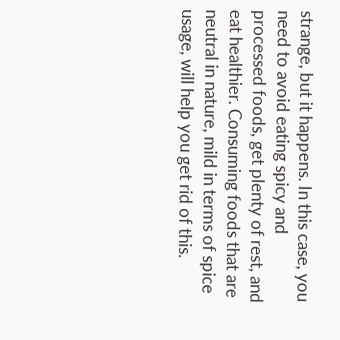strange, but it happens. In this case, you need to avoid eating spicy and processed foods, get plenty of rest, and eat healthier. Consuming foods that are neutral in nature, mild in terms of spice usage, will help you get rid of this.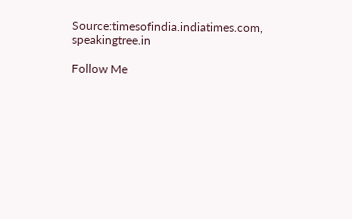Source:timesofindia.indiatimes.com, speakingtree.in

Follow Me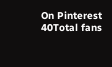On Pinterest
40Total fans